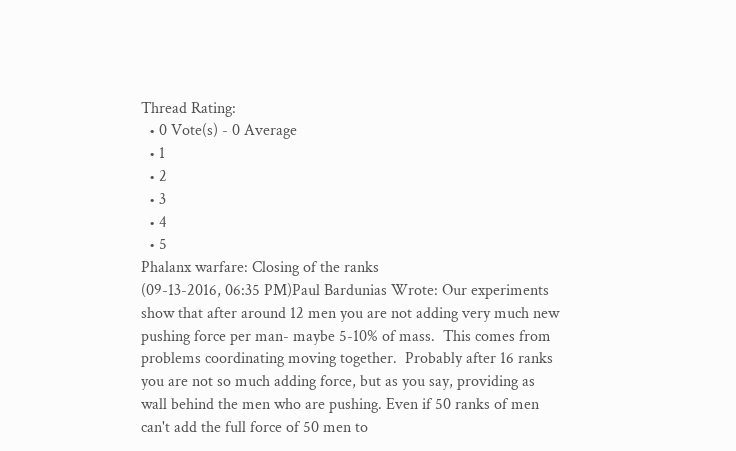Thread Rating:
  • 0 Vote(s) - 0 Average
  • 1
  • 2
  • 3
  • 4
  • 5
Phalanx warfare: Closing of the ranks
(09-13-2016, 06:35 PM)Paul Bardunias Wrote: Our experiments show that after around 12 men you are not adding very much new pushing force per man- maybe 5-10% of mass.  This comes from problems coordinating moving together.  Probably after 16 ranks you are not so much adding force, but as you say, providing as wall behind the men who are pushing. Even if 50 ranks of men can't add the full force of 50 men to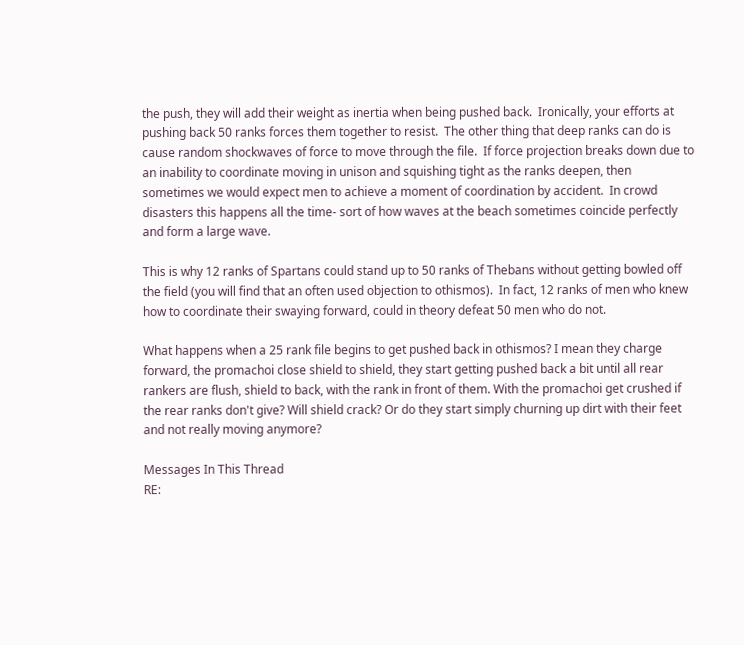the push, they will add their weight as inertia when being pushed back.  Ironically, your efforts at pushing back 50 ranks forces them together to resist.  The other thing that deep ranks can do is cause random shockwaves of force to move through the file.  If force projection breaks down due to an inability to coordinate moving in unison and squishing tight as the ranks deepen, then sometimes we would expect men to achieve a moment of coordination by accident.  In crowd disasters this happens all the time- sort of how waves at the beach sometimes coincide perfectly and form a large wave.

This is why 12 ranks of Spartans could stand up to 50 ranks of Thebans without getting bowled off the field (you will find that an often used objection to othismos).  In fact, 12 ranks of men who knew how to coordinate their swaying forward, could in theory defeat 50 men who do not.

What happens when a 25 rank file begins to get pushed back in othismos? I mean they charge forward, the promachoi close shield to shield, they start getting pushed back a bit until all rear rankers are flush, shield to back, with the rank in front of them. With the promachoi get crushed if the rear ranks don't give? Will shield crack? Or do they start simply churning up dirt with their feet and not really moving anymore?

Messages In This Thread
RE: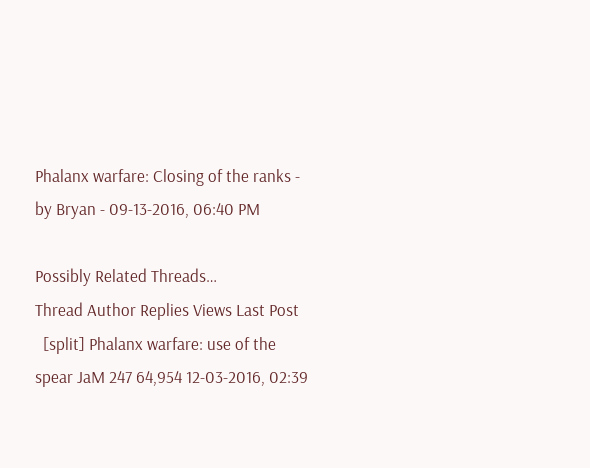Phalanx warfare: Closing of the ranks - by Bryan - 09-13-2016, 06:40 PM

Possibly Related Threads…
Thread Author Replies Views Last Post
  [split] Phalanx warfare: use of the spear JaM 247 64,954 12-03-2016, 02:39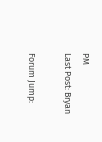PM
Last Post: Bryan

Forum Jump: